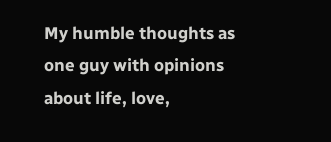My humble thoughts as one guy with opinions about life, love,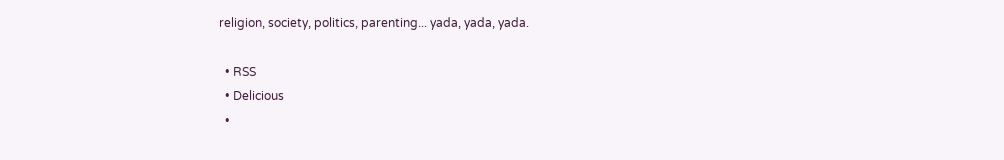religion, society, politics, parenting... yada, yada, yada.

  • RSS
  • Delicious
  •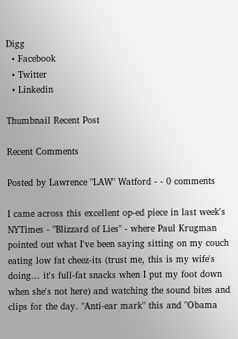Digg
  • Facebook
  • Twitter
  • Linkedin

Thumbnail Recent Post

Recent Comments

Posted by Lawrence "LAW" Watford - - 0 comments

I came across this excellent op-ed piece in last week's NYTimes - "Blizzard of Lies" - where Paul Krugman pointed out what I've been saying sitting on my couch eating low fat cheez-its (trust me, this is my wife's doing... it's full-fat snacks when I put my foot down when she's not here) and watching the sound bites and clips for the day. "Anti-ear mark" this and "Obama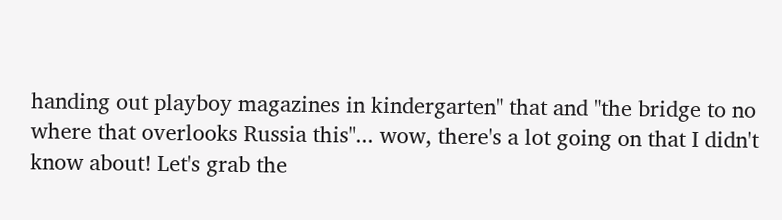handing out playboy magazines in kindergarten" that and "the bridge to no where that overlooks Russia this"... wow, there's a lot going on that I didn't know about! Let's grab the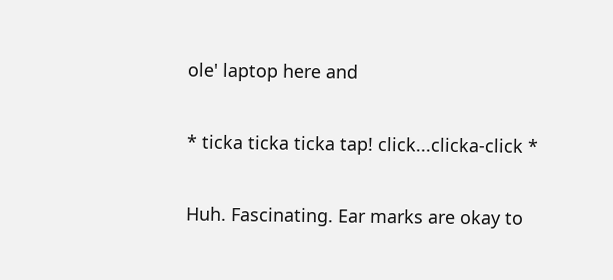ole' laptop here and

* ticka ticka ticka tap! click...clicka-click *

Huh. Fascinating. Ear marks are okay to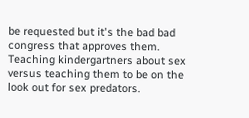be requested but it's the bad bad congress that approves them. Teaching kindergartners about sex versus teaching them to be on the look out for sex predators.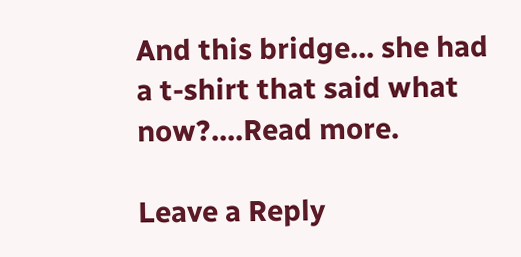And this bridge... she had a t-shirt that said what now?....Read more.

Leave a Reply